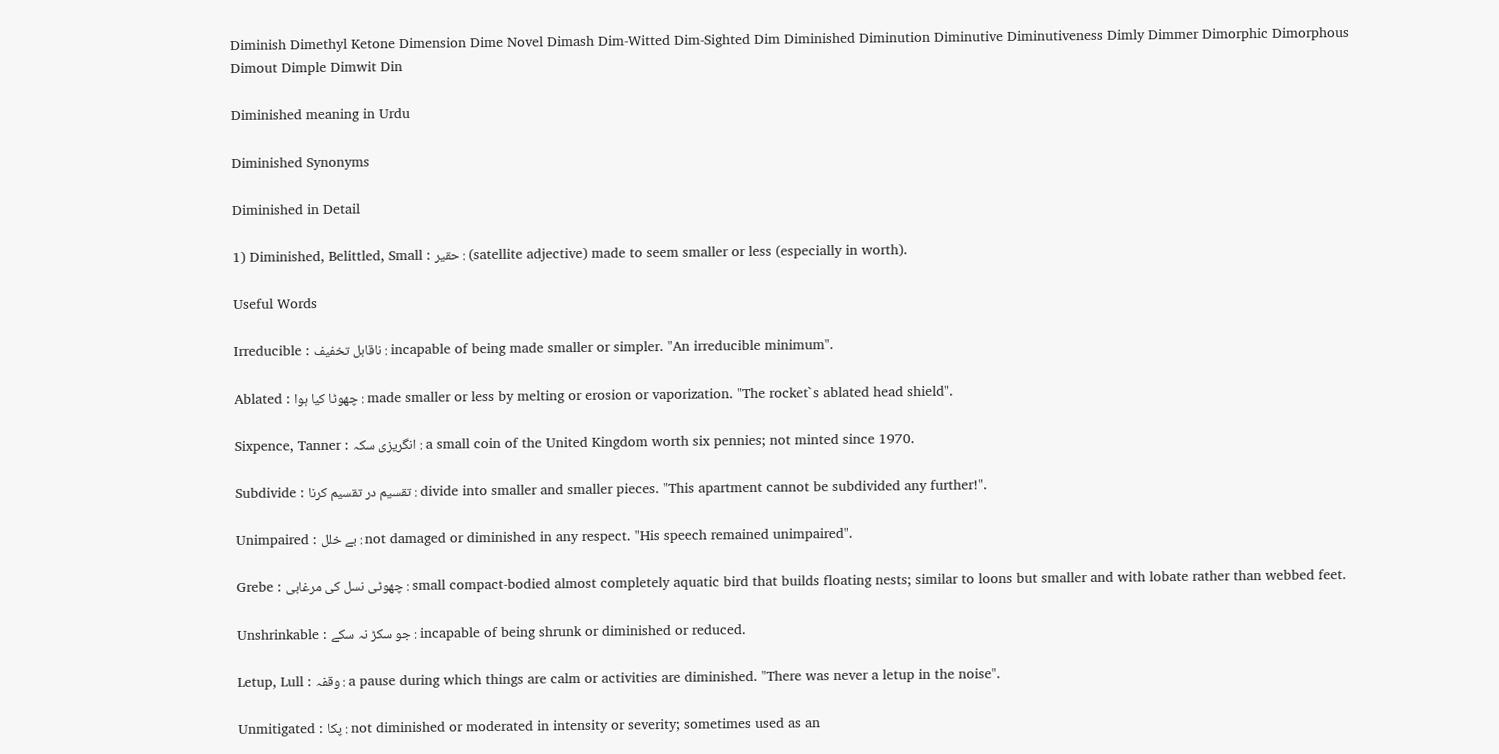Diminish Dimethyl Ketone Dimension Dime Novel Dimash Dim-Witted Dim-Sighted Dim Diminished Diminution Diminutive Diminutiveness Dimly Dimmer Dimorphic Dimorphous Dimout Dimple Dimwit Din

Diminished meaning in Urdu

Diminished Synonyms

Diminished in Detail

1) Diminished, Belittled, Small : حقیر : (satellite adjective) made to seem smaller or less (especially in worth).

Useful Words

Irreducible : ناقابل تخفیف : incapable of being made smaller or simpler. "An irreducible minimum".

Ablated : چھوٹا کیا ہوا : made smaller or less by melting or erosion or vaporization. "The rocket`s ablated head shield".

Sixpence, Tanner : انگریزی سکہ : a small coin of the United Kingdom worth six pennies; not minted since 1970.

Subdivide : تقسیم در تقسیم کرنا : divide into smaller and smaller pieces. "This apartment cannot be subdivided any further!".

Unimpaired : بے خلل : not damaged or diminished in any respect. "His speech remained unimpaired".

Grebe : چھوٹی نسل کی مرغابی : small compact-bodied almost completely aquatic bird that builds floating nests; similar to loons but smaller and with lobate rather than webbed feet.

Unshrinkable : جو سکڑ نہ سکے : incapable of being shrunk or diminished or reduced.

Letup, Lull : وقفہ : a pause during which things are calm or activities are diminished. "There was never a letup in the noise".

Unmitigated : پکا : not diminished or moderated in intensity or severity; sometimes used as an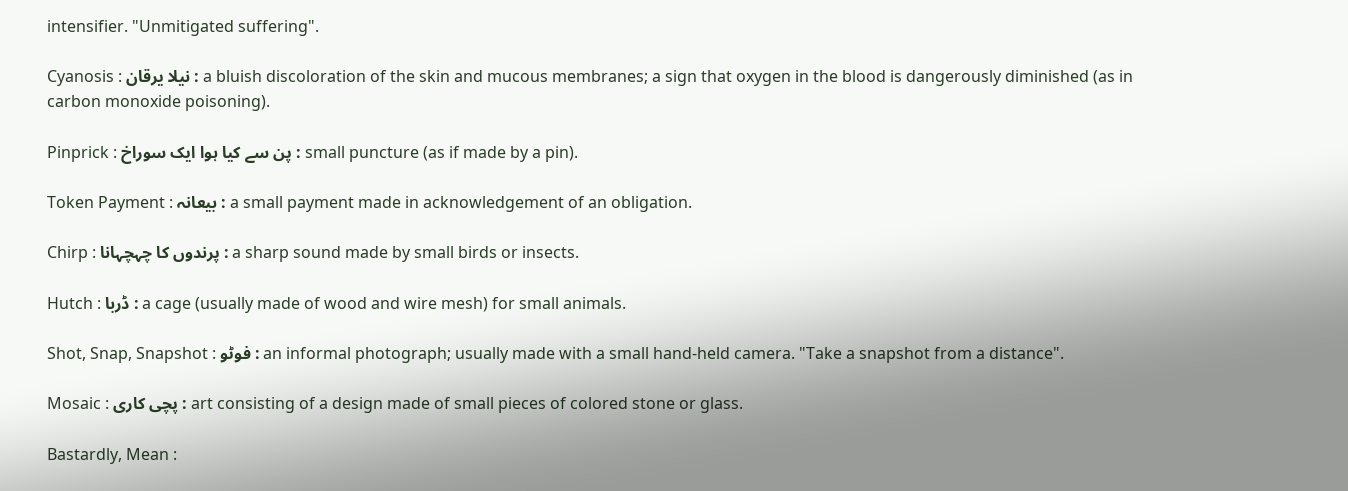intensifier. "Unmitigated suffering".

Cyanosis : نیلا یرقان : a bluish discoloration of the skin and mucous membranes; a sign that oxygen in the blood is dangerously diminished (as in carbon monoxide poisoning).

Pinprick : پن سے کیا ہوا ایک سوراخ : small puncture (as if made by a pin).

Token Payment : بیعانہ : a small payment made in acknowledgement of an obligation.

Chirp : پرندوں کا چہچہانا : a sharp sound made by small birds or insects.

Hutch : ڈربا : a cage (usually made of wood and wire mesh) for small animals.

Shot, Snap, Snapshot : فوٹو : an informal photograph; usually made with a small hand-held camera. "Take a snapshot from a distance".

Mosaic : پچی کاری : art consisting of a design made of small pieces of colored stone or glass.

Bastardly, Mean :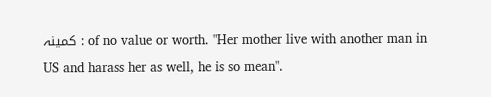کمینہ : of no value or worth. "Her mother live with another man in US and harass her as well, he is so mean".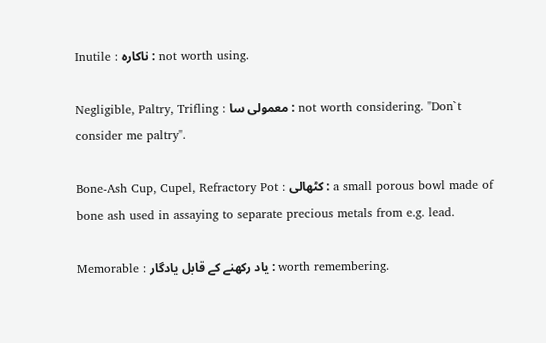Inutile : ناکارہ : not worth using.

Negligible, Paltry, Trifling : معمولی سا : not worth considering. "Don`t consider me paltry".

Bone-Ash Cup, Cupel, Refractory Pot : کٹھالی : a small porous bowl made of bone ash used in assaying to separate precious metals from e.g. lead.

Memorable : یاد رکھنے کے قابل یادگار : worth remembering.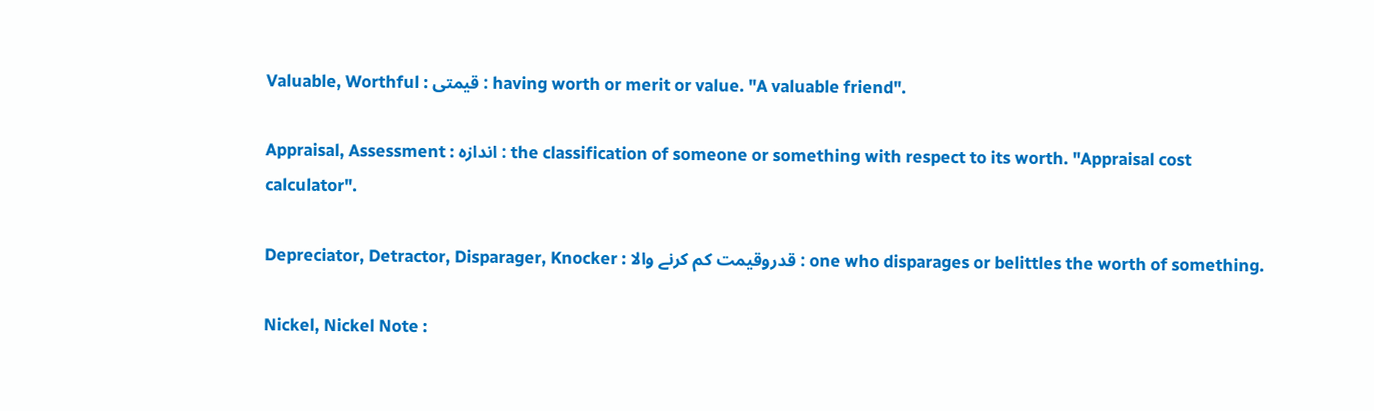Valuable, Worthful : قیمتی : having worth or merit or value. "A valuable friend".

Appraisal, Assessment : اندازہ : the classification of someone or something with respect to its worth. "Appraisal cost calculator".

Depreciator, Detractor, Disparager, Knocker : قدروقیمت کم کرنے والا : one who disparages or belittles the worth of something.

Nickel, Nickel Note :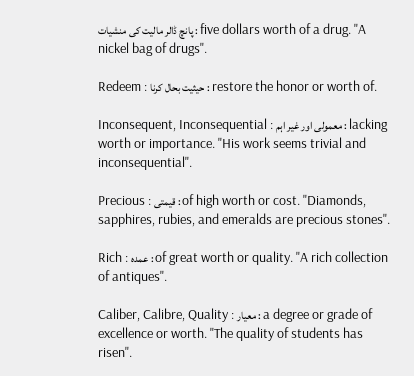پانچ ڈالر مالیت کی منشیات : five dollars worth of a drug. "A nickel bag of drugs".

Redeem : حیثیت بحال کرنا : restore the honor or worth of.

Inconsequent, Inconsequential : معمولی اور غیر اہم : lacking worth or importance. "His work seems trivial and inconsequential".

Precious : قیمتی : of high worth or cost. "Diamonds, sapphires, rubies, and emeralds are precious stones".

Rich : عمدہ : of great worth or quality. "A rich collection of antiques".

Caliber, Calibre, Quality : معیار : a degree or grade of excellence or worth. "The quality of students has risen".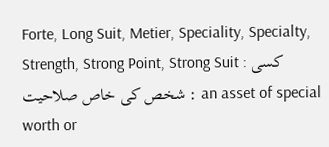Forte, Long Suit, Metier, Speciality, Specialty, Strength, Strong Point, Strong Suit : کسی شخص کی خاص صلاحیت : an asset of special worth or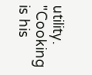utility. "Cooking is his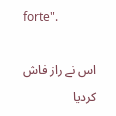forte".

اس نے راز فاش کردیا